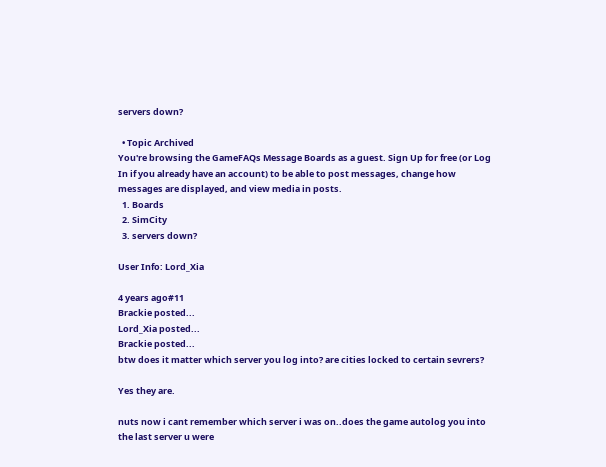servers down?

  • Topic Archived
You're browsing the GameFAQs Message Boards as a guest. Sign Up for free (or Log In if you already have an account) to be able to post messages, change how messages are displayed, and view media in posts.
  1. Boards
  2. SimCity
  3. servers down?

User Info: Lord_Xia

4 years ago#11
Brackie posted...
Lord_Xia posted...
Brackie posted...
btw does it matter which server you log into? are cities locked to certain sevrers?

Yes they are.

nuts now i cant remember which server i was on..does the game autolog you into the last server u were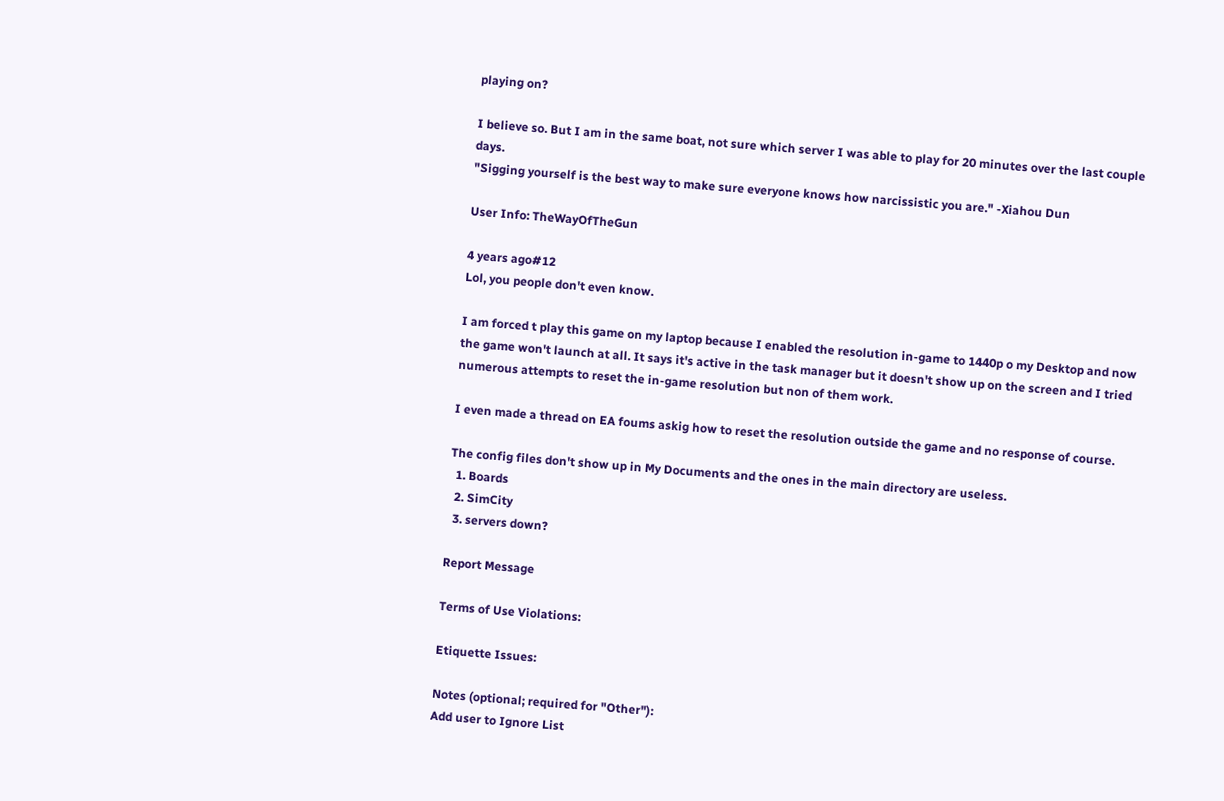playing on?

I believe so. But I am in the same boat, not sure which server I was able to play for 20 minutes over the last couple days.
"Sigging yourself is the best way to make sure everyone knows how narcissistic you are." -Xiahou Dun

User Info: TheWayOfTheGun

4 years ago#12
Lol, you people don't even know.

I am forced t play this game on my laptop because I enabled the resolution in-game to 1440p o my Desktop and now the game won't launch at all. It says it's active in the task manager but it doesn't show up on the screen and I tried numerous attempts to reset the in-game resolution but non of them work.

I even made a thread on EA foums askig how to reset the resolution outside the game and no response of course.

The config files don't show up in My Documents and the ones in the main directory are useless.
  1. Boards
  2. SimCity
  3. servers down?

Report Message

Terms of Use Violations:

Etiquette Issues:

Notes (optional; required for "Other"):
Add user to Ignore List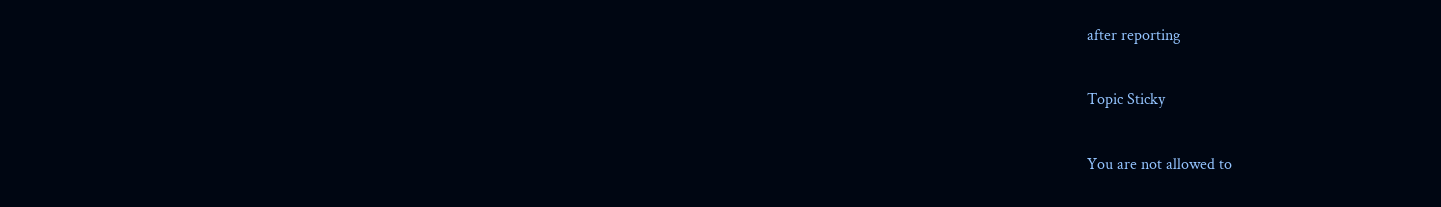after reporting

Topic Sticky

You are not allowed to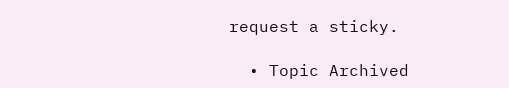request a sticky.

  • Topic Archived